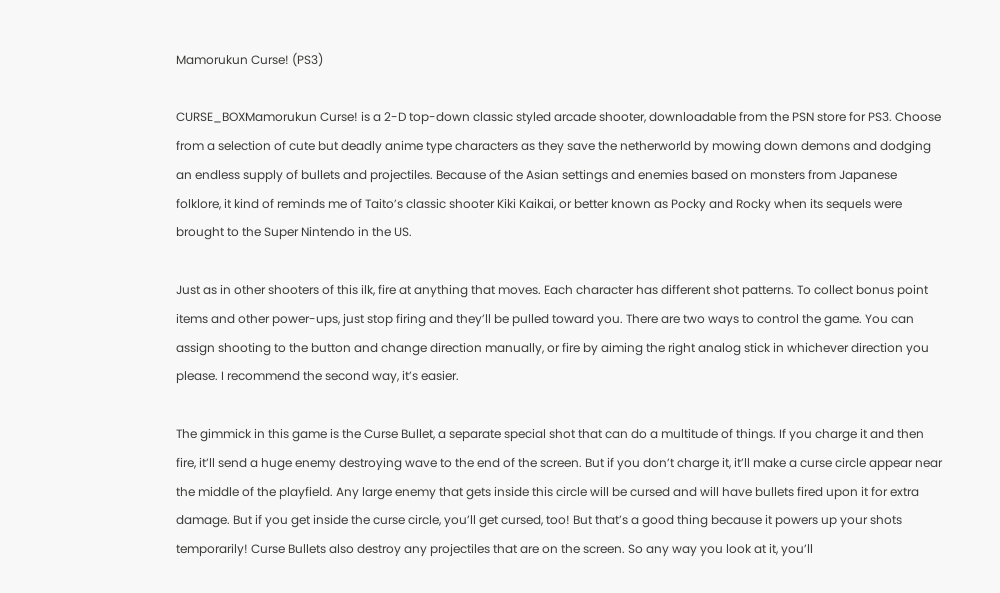Mamorukun Curse! (PS3)

CURSE_BOXMamorukun Curse! is a 2-D top-down classic styled arcade shooter, downloadable from the PSN store for PS3. Choose from a selection of cute but deadly anime type characters as they save the netherworld by mowing down demons and dodging an endless supply of bullets and projectiles. Because of the Asian settings and enemies based on monsters from Japanese folklore, it kind of reminds me of Taito’s classic shooter Kiki Kaikai, or better known as Pocky and Rocky when its sequels were brought to the Super Nintendo in the US.

Just as in other shooters of this ilk, fire at anything that moves. Each character has different shot patterns. To collect bonus point items and other power-ups, just stop firing and they’ll be pulled toward you. There are two ways to control the game. You can assign shooting to the button and change direction manually, or fire by aiming the right analog stick in whichever direction you please. I recommend the second way, it’s easier.

The gimmick in this game is the Curse Bullet, a separate special shot that can do a multitude of things. If you charge it and then fire, it’ll send a huge enemy destroying wave to the end of the screen. But if you don’t charge it, it’ll make a curse circle appear near the middle of the playfield. Any large enemy that gets inside this circle will be cursed and will have bullets fired upon it for extra damage. But if you get inside the curse circle, you’ll get cursed, too! But that’s a good thing because it powers up your shots temporarily! Curse Bullets also destroy any projectiles that are on the screen. So any way you look at it, you’ll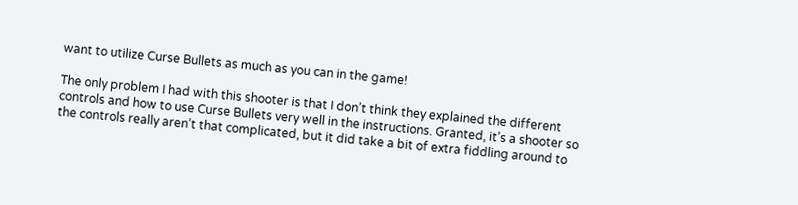want to utilize Curse Bullets as much as you can in the game!

The only problem I had with this shooter is that I don’t think they explained the different controls and how to use Curse Bullets very well in the instructions. Granted, it’s a shooter so the controls really aren’t that complicated, but it did take a bit of extra fiddling around to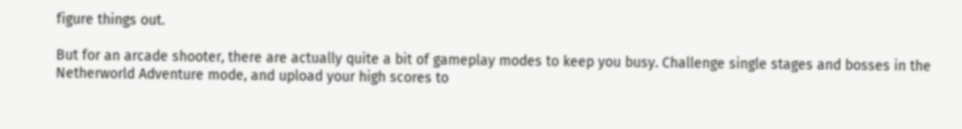figure things out.

But for an arcade shooter, there are actually quite a bit of gameplay modes to keep you busy. Challenge single stages and bosses in the Netherworld Adventure mode, and upload your high scores to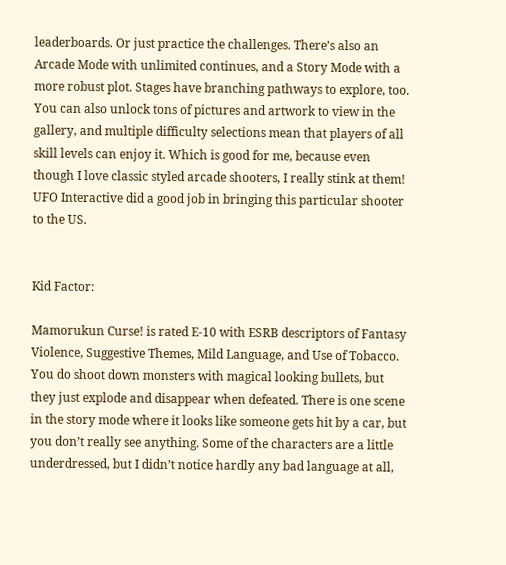leaderboards. Or just practice the challenges. There’s also an Arcade Mode with unlimited continues, and a Story Mode with a more robust plot. Stages have branching pathways to explore, too. You can also unlock tons of pictures and artwork to view in the gallery, and multiple difficulty selections mean that players of all skill levels can enjoy it. Which is good for me, because even though I love classic styled arcade shooters, I really stink at them! UFO Interactive did a good job in bringing this particular shooter to the US.


Kid Factor:

Mamorukun Curse! is rated E-10 with ESRB descriptors of Fantasy Violence, Suggestive Themes, Mild Language, and Use of Tobacco. You do shoot down monsters with magical looking bullets, but they just explode and disappear when defeated. There is one scene in the story mode where it looks like someone gets hit by a car, but you don’t really see anything. Some of the characters are a little underdressed, but I didn’t notice hardly any bad language at all,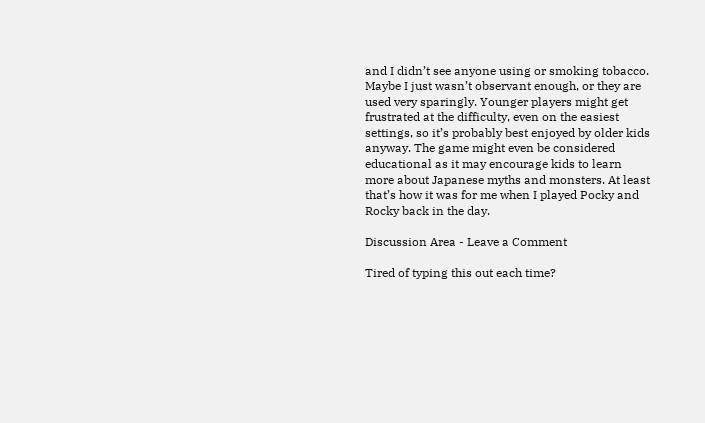and I didn’t see anyone using or smoking tobacco. Maybe I just wasn’t observant enough, or they are used very sparingly. Younger players might get frustrated at the difficulty, even on the easiest settings, so it’s probably best enjoyed by older kids anyway. The game might even be considered educational as it may encourage kids to learn more about Japanese myths and monsters. At least that’s how it was for me when I played Pocky and Rocky back in the day.

Discussion Area - Leave a Comment

Tired of typing this out each time?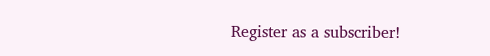Register as a subscriber!